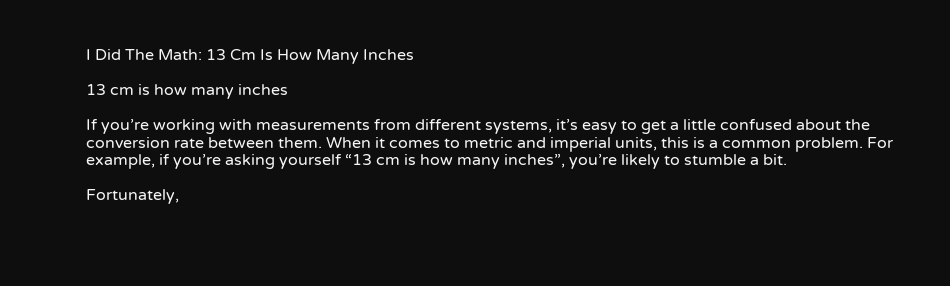I Did The Math: 13 Cm Is How Many Inches

13 cm is how many inches

If you’re working with measurements from different systems, it’s easy to get a little confused about the conversion rate between them. When it comes to metric and imperial units, this is a common problem. For example, if you’re asking yourself “13 cm is how many inches”, you’re likely to stumble a bit.

Fortunately,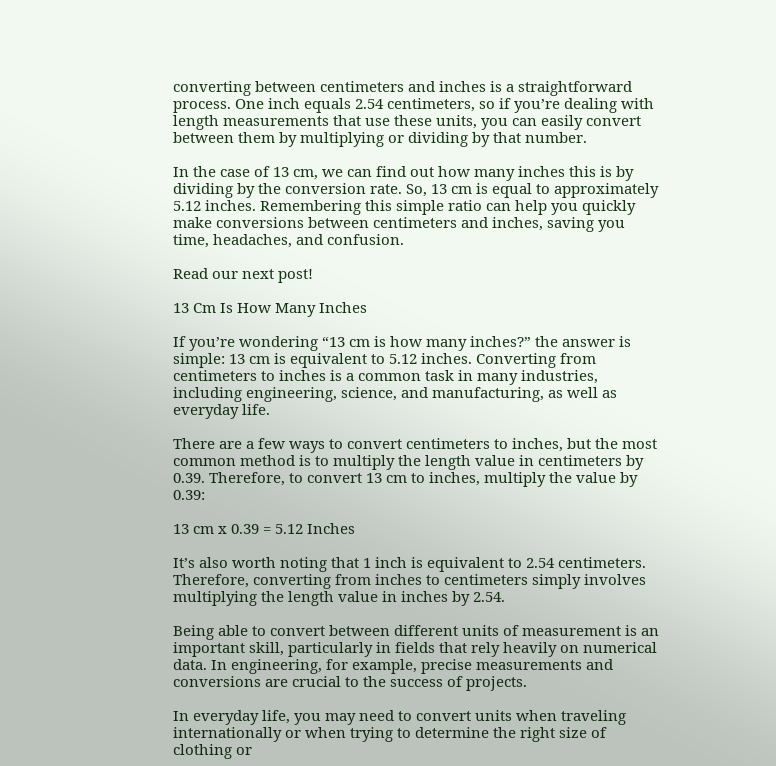converting between centimeters and inches is a straightforward process. One inch equals 2.54 centimeters, so if you’re dealing with length measurements that use these units, you can easily convert between them by multiplying or dividing by that number.

In the case of 13 cm, we can find out how many inches this is by dividing by the conversion rate. So, 13 cm is equal to approximately 5.12 inches. Remembering this simple ratio can help you quickly make conversions between centimeters and inches, saving you time, headaches, and confusion.

Read our next post!

13 Cm Is How Many Inches

If you’re wondering “13 cm is how many inches?” the answer is simple: 13 cm is equivalent to 5.12 inches. Converting from centimeters to inches is a common task in many industries, including engineering, science, and manufacturing, as well as everyday life.

There are a few ways to convert centimeters to inches, but the most common method is to multiply the length value in centimeters by 0.39. Therefore, to convert 13 cm to inches, multiply the value by 0.39:

13 cm x 0.39 = 5.12 Inches

It’s also worth noting that 1 inch is equivalent to 2.54 centimeters. Therefore, converting from inches to centimeters simply involves multiplying the length value in inches by 2.54.

Being able to convert between different units of measurement is an important skill, particularly in fields that rely heavily on numerical data. In engineering, for example, precise measurements and conversions are crucial to the success of projects.

In everyday life, you may need to convert units when traveling internationally or when trying to determine the right size of clothing or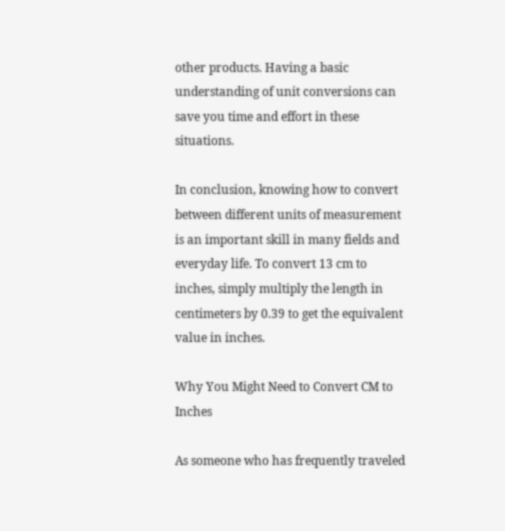other products. Having a basic understanding of unit conversions can save you time and effort in these situations.

In conclusion, knowing how to convert between different units of measurement is an important skill in many fields and everyday life. To convert 13 cm to inches, simply multiply the length in centimeters by 0.39 to get the equivalent value in inches.

Why You Might Need to Convert CM to Inches

As someone who has frequently traveled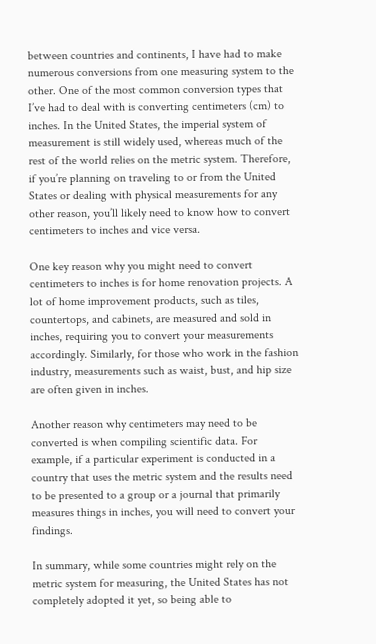between countries and continents, I have had to make numerous conversions from one measuring system to the other. One of the most common conversion types that I’ve had to deal with is converting centimeters (cm) to inches. In the United States, the imperial system of measurement is still widely used, whereas much of the rest of the world relies on the metric system. Therefore, if you’re planning on traveling to or from the United States or dealing with physical measurements for any other reason, you’ll likely need to know how to convert centimeters to inches and vice versa.

One key reason why you might need to convert centimeters to inches is for home renovation projects. A lot of home improvement products, such as tiles, countertops, and cabinets, are measured and sold in inches, requiring you to convert your measurements accordingly. Similarly, for those who work in the fashion industry, measurements such as waist, bust, and hip size are often given in inches.

Another reason why centimeters may need to be converted is when compiling scientific data. For example, if a particular experiment is conducted in a country that uses the metric system and the results need to be presented to a group or a journal that primarily measures things in inches, you will need to convert your findings.

In summary, while some countries might rely on the metric system for measuring, the United States has not completely adopted it yet, so being able to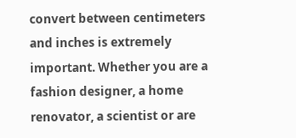convert between centimeters and inches is extremely important. Whether you are a fashion designer, a home renovator, a scientist or are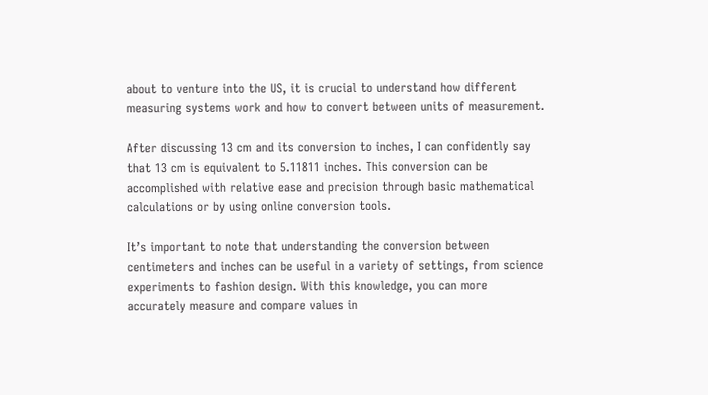about to venture into the US, it is crucial to understand how different measuring systems work and how to convert between units of measurement.

After discussing 13 cm and its conversion to inches, I can confidently say that 13 cm is equivalent to 5.11811 inches. This conversion can be accomplished with relative ease and precision through basic mathematical calculations or by using online conversion tools.

It’s important to note that understanding the conversion between centimeters and inches can be useful in a variety of settings, from science experiments to fashion design. With this knowledge, you can more accurately measure and compare values in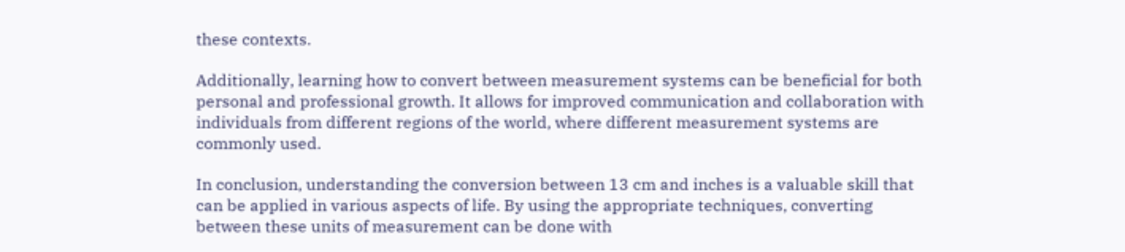these contexts.

Additionally, learning how to convert between measurement systems can be beneficial for both personal and professional growth. It allows for improved communication and collaboration with individuals from different regions of the world, where different measurement systems are commonly used.

In conclusion, understanding the conversion between 13 cm and inches is a valuable skill that can be applied in various aspects of life. By using the appropriate techniques, converting between these units of measurement can be done with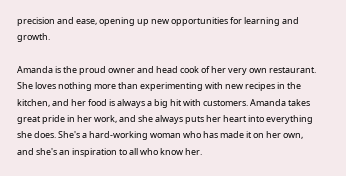precision and ease, opening up new opportunities for learning and growth.

Amanda is the proud owner and head cook of her very own restaurant. She loves nothing more than experimenting with new recipes in the kitchen, and her food is always a big hit with customers. Amanda takes great pride in her work, and she always puts her heart into everything she does. She's a hard-working woman who has made it on her own, and she's an inspiration to all who know her.